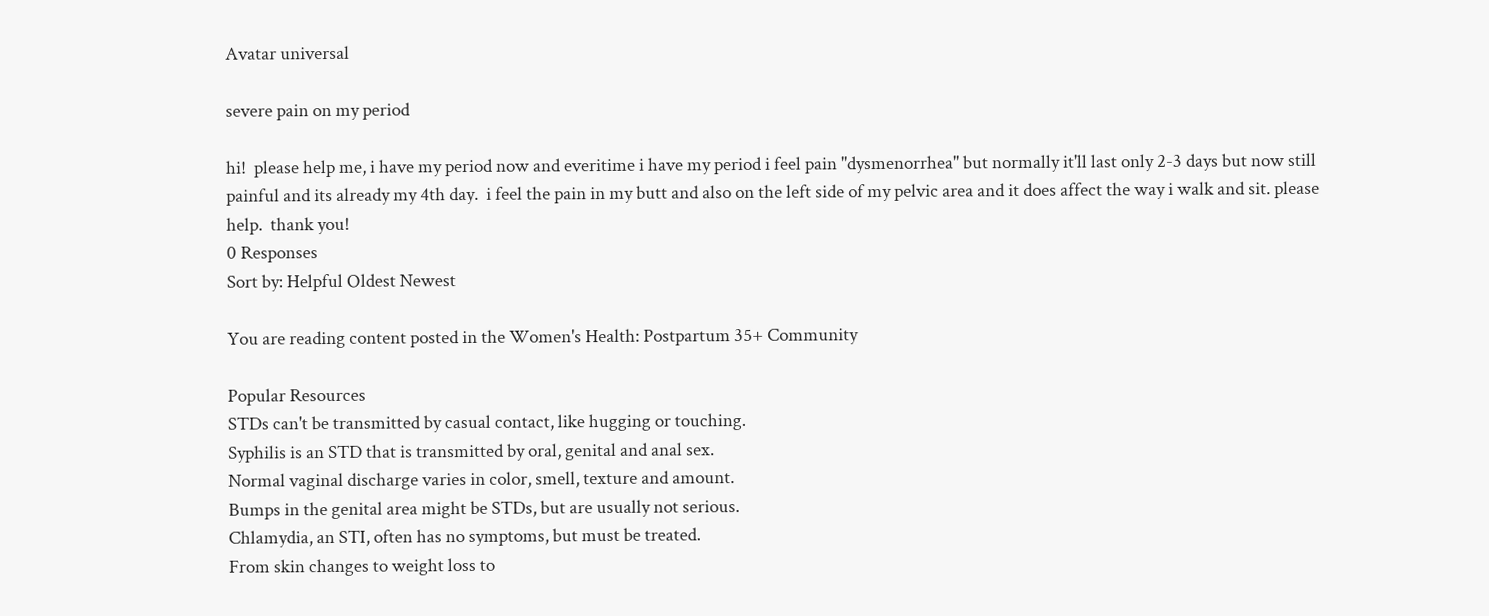Avatar universal

severe pain on my period

hi!  please help me, i have my period now and everitime i have my period i feel pain "dysmenorrhea" but normally it'll last only 2-3 days but now still painful and its already my 4th day.  i feel the pain in my butt and also on the left side of my pelvic area and it does affect the way i walk and sit. please help.  thank you!
0 Responses
Sort by: Helpful Oldest Newest

You are reading content posted in the Women's Health: Postpartum 35+ Community

Popular Resources
STDs can't be transmitted by casual contact, like hugging or touching.
Syphilis is an STD that is transmitted by oral, genital and anal sex.
Normal vaginal discharge varies in color, smell, texture and amount.
Bumps in the genital area might be STDs, but are usually not serious.
Chlamydia, an STI, often has no symptoms, but must be treated.
From skin changes to weight loss to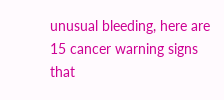unusual bleeding, here are 15 cancer warning signs that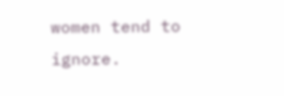women tend to ignore.